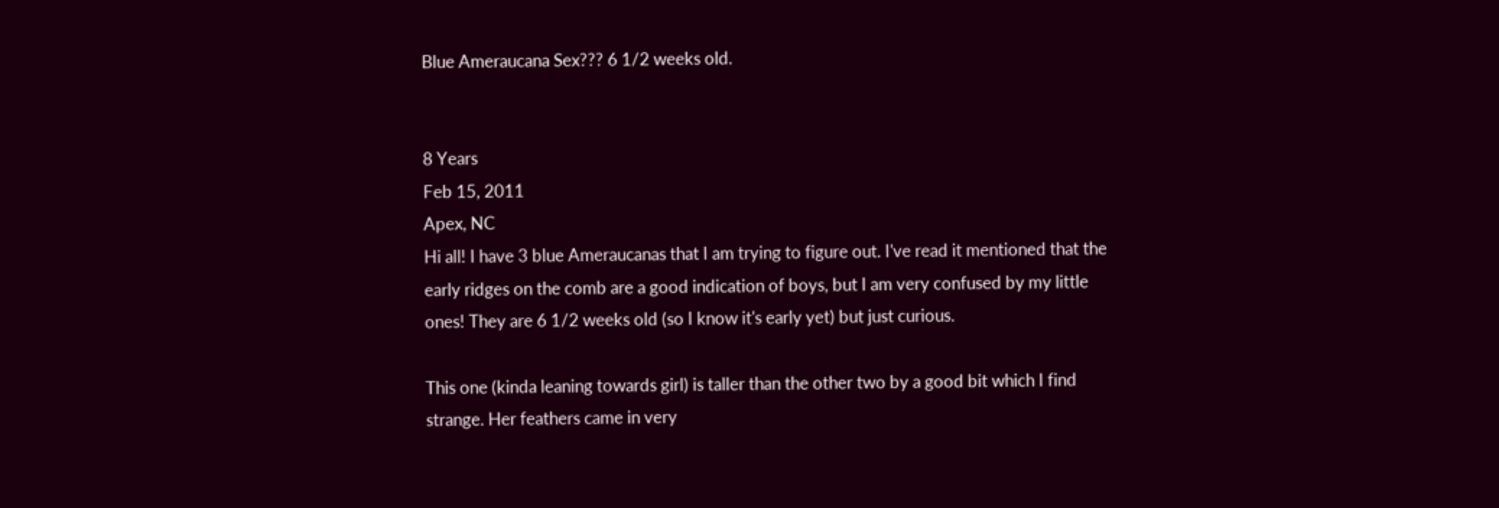Blue Ameraucana Sex??? 6 1/2 weeks old.


8 Years
Feb 15, 2011
Apex, NC
Hi all! I have 3 blue Ameraucanas that I am trying to figure out. I've read it mentioned that the early ridges on the comb are a good indication of boys, but I am very confused by my little ones! They are 6 1/2 weeks old (so I know it's early yet) but just curious.

This one (kinda leaning towards girl) is taller than the other two by a good bit which I find strange. Her feathers came in very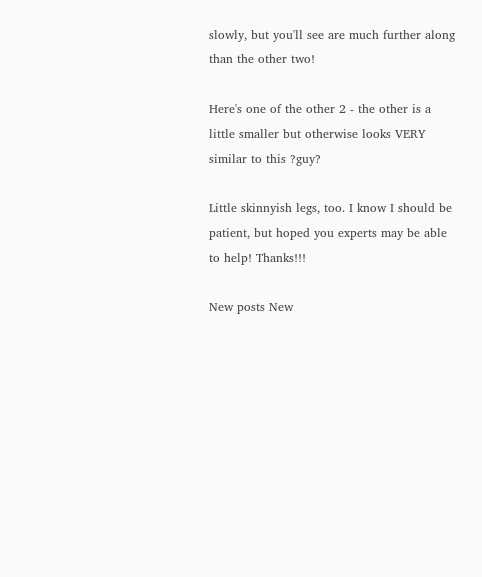slowly, but you'll see are much further along than the other two!

Here's one of the other 2 - the other is a little smaller but otherwise looks VERY similar to this ?guy?

Little skinnyish legs, too. I know I should be patient, but hoped you experts may be able to help! Thanks!!!

New posts New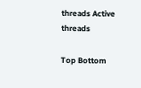threads Active threads

Top Bottom